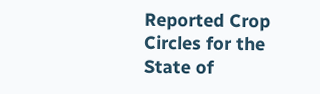Reported Crop Circles for the State of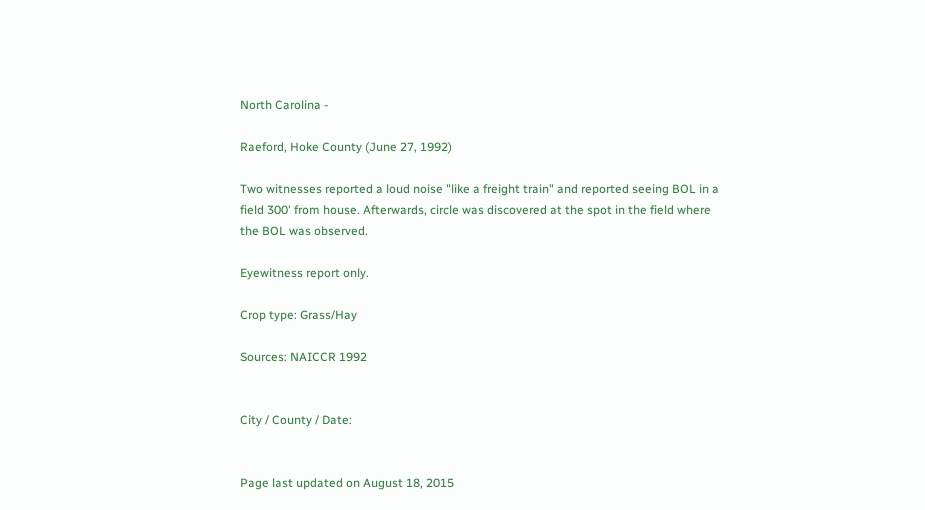North Carolina -

Raeford, Hoke County (June 27, 1992)

Two witnesses reported a loud noise "like a freight train" and reported seeing BOL in a field 300' from house. Afterwards, circle was discovered at the spot in the field where the BOL was observed.

Eyewitness report only.

Crop type: Grass/Hay

Sources: NAICCR 1992


City / County / Date:


Page last updated on August 18, 2015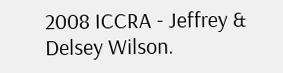2008 ICCRA - Jeffrey & Delsey Wilson.